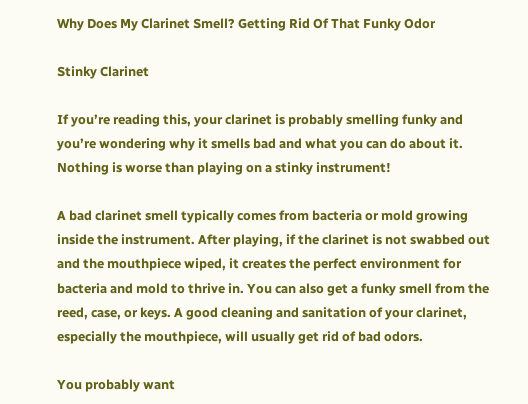Why Does My Clarinet Smell? Getting Rid Of That Funky Odor

Stinky Clarinet

If you’re reading this, your clarinet is probably smelling funky and you’re wondering why it smells bad and what you can do about it. Nothing is worse than playing on a stinky instrument!

A bad clarinet smell typically comes from bacteria or mold growing inside the instrument. After playing, if the clarinet is not swabbed out and the mouthpiece wiped, it creates the perfect environment for bacteria and mold to thrive in. You can also get a funky smell from the reed, case, or keys. A good cleaning and sanitation of your clarinet, especially the mouthpiece, will usually get rid of bad odors.

You probably want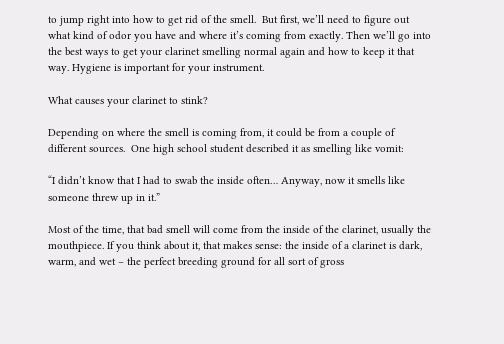to jump right into how to get rid of the smell.  But first, we’ll need to figure out what kind of odor you have and where it’s coming from exactly. Then we’ll go into the best ways to get your clarinet smelling normal again and how to keep it that way. Hygiene is important for your instrument.

What causes your clarinet to stink?

Depending on where the smell is coming from, it could be from a couple of different sources.  One high school student described it as smelling like vomit:

“I didn’t know that I had to swab the inside often… Anyway, now it smells like someone threw up in it.”

Most of the time, that bad smell will come from the inside of the clarinet, usually the mouthpiece. If you think about it, that makes sense: the inside of a clarinet is dark, warm, and wet – the perfect breeding ground for all sort of gross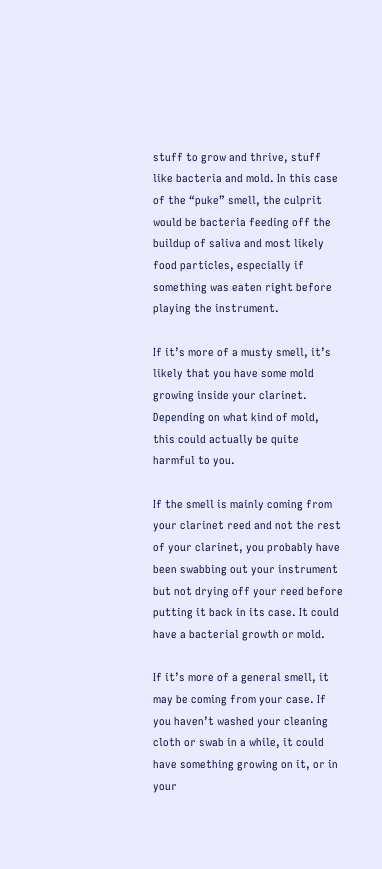stuff to grow and thrive, stuff like bacteria and mold. In this case of the “puke” smell, the culprit would be bacteria feeding off the buildup of saliva and most likely food particles, especially if something was eaten right before playing the instrument.

If it’s more of a musty smell, it’s likely that you have some mold growing inside your clarinet. Depending on what kind of mold, this could actually be quite harmful to you.

If the smell is mainly coming from your clarinet reed and not the rest of your clarinet, you probably have been swabbing out your instrument but not drying off your reed before putting it back in its case. It could have a bacterial growth or mold.

If it’s more of a general smell, it may be coming from your case. If you haven’t washed your cleaning cloth or swab in a while, it could have something growing on it, or in your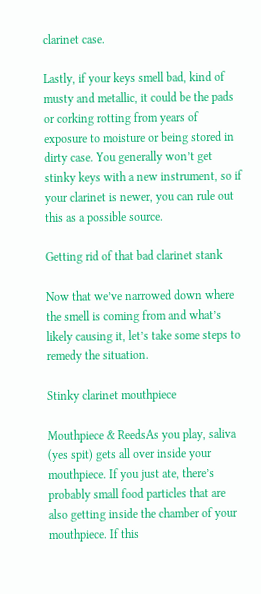clarinet case.

Lastly, if your keys smell bad, kind of musty and metallic, it could be the pads or corking rotting from years of exposure to moisture or being stored in dirty case. You generally won’t get stinky keys with a new instrument, so if your clarinet is newer, you can rule out this as a possible source.

Getting rid of that bad clarinet stank

Now that we’ve narrowed down where the smell is coming from and what’s likely causing it, let’s take some steps to remedy the situation.

Stinky clarinet mouthpiece

Mouthpiece & ReedsAs you play, saliva (yes spit) gets all over inside your mouthpiece. If you just ate, there’s probably small food particles that are also getting inside the chamber of your mouthpiece. If this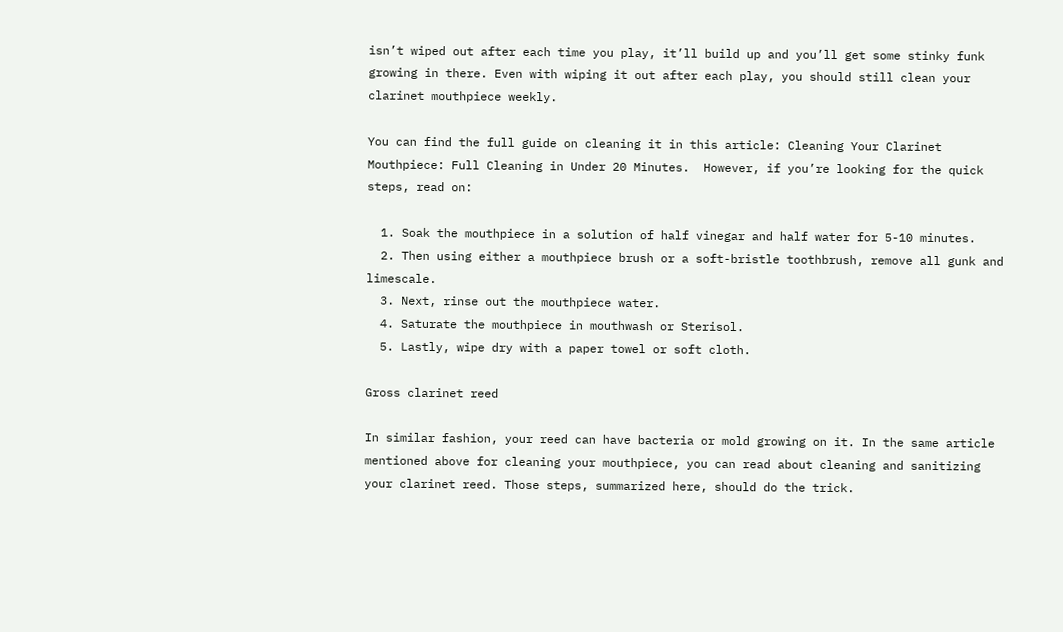isn’t wiped out after each time you play, it’ll build up and you’ll get some stinky funk growing in there. Even with wiping it out after each play, you should still clean your clarinet mouthpiece weekly.

You can find the full guide on cleaning it in this article: Cleaning Your Clarinet Mouthpiece: Full Cleaning in Under 20 Minutes.  However, if you’re looking for the quick steps, read on:

  1. Soak the mouthpiece in a solution of half vinegar and half water for 5-10 minutes.
  2. Then using either a mouthpiece brush or a soft-bristle toothbrush, remove all gunk and limescale.
  3. Next, rinse out the mouthpiece water.
  4. Saturate the mouthpiece in mouthwash or Sterisol.
  5. Lastly, wipe dry with a paper towel or soft cloth.

Gross clarinet reed

In similar fashion, your reed can have bacteria or mold growing on it. In the same article mentioned above for cleaning your mouthpiece, you can read about cleaning and sanitizing your clarinet reed. Those steps, summarized here, should do the trick.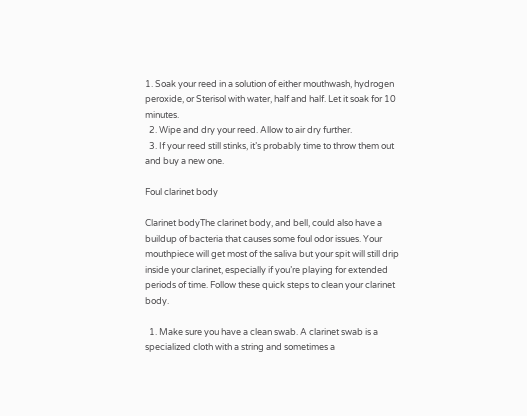1. Soak your reed in a solution of either mouthwash, hydrogen peroxide, or Sterisol with water, half and half. Let it soak for 10 minutes.
  2. Wipe and dry your reed. Allow to air dry further.
  3. If your reed still stinks, it’s probably time to throw them out and buy a new one.

Foul clarinet body

Clarinet bodyThe clarinet body, and bell, could also have a buildup of bacteria that causes some foul odor issues. Your mouthpiece will get most of the saliva but your spit will still drip inside your clarinet, especially if you’re playing for extended periods of time. Follow these quick steps to clean your clarinet body.

  1. Make sure you have a clean swab. A clarinet swab is a specialized cloth with a string and sometimes a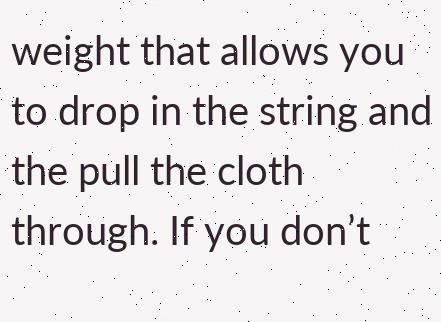weight that allows you to drop in the string and the pull the cloth through. If you don’t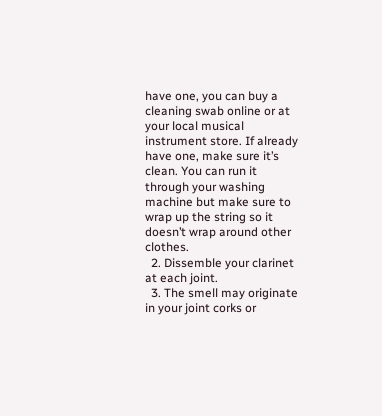have one, you can buy a cleaning swab online or at your local musical instrument store. If already have one, make sure it’s clean. You can run it through your washing machine but make sure to wrap up the string so it doesn’t wrap around other clothes.
  2. Dissemble your clarinet at each joint.
  3. The smell may originate in your joint corks or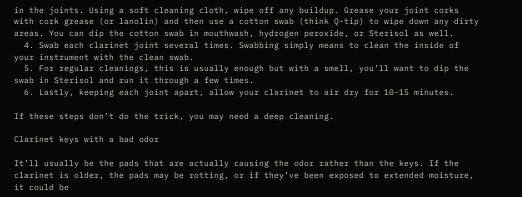in the joints. Using a soft cleaning cloth, wipe off any buildup. Grease your joint corks with cork grease (or lanolin) and then use a cotton swab (think Q-tip) to wipe down any dirty areas. You can dip the cotton swab in mouthwash, hydrogen peroxide, or Sterisol as well.
  4. Swab each clarinet joint several times. Swabbing simply means to clean the inside of your instrument with the clean swab.
  5. For regular cleanings, this is usually enough but with a smell, you’ll want to dip the swab in Sterisol and run it through a few times.
  6. Lastly, keeping each joint apart, allow your clarinet to air dry for 10-15 minutes.

If these steps don’t do the trick, you may need a deep cleaning.

Clarinet keys with a bad odor

It’ll usually be the pads that are actually causing the odor rather than the keys. If the clarinet is older, the pads may be rotting, or if they’ve been exposed to extended moisture, it could be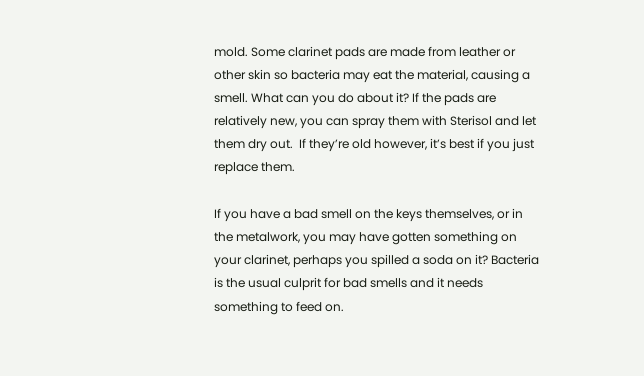mold. Some clarinet pads are made from leather or other skin so bacteria may eat the material, causing a smell. What can you do about it? If the pads are relatively new, you can spray them with Sterisol and let them dry out.  If they’re old however, it’s best if you just replace them.

If you have a bad smell on the keys themselves, or in the metalwork, you may have gotten something on your clarinet, perhaps you spilled a soda on it? Bacteria is the usual culprit for bad smells and it needs something to feed on.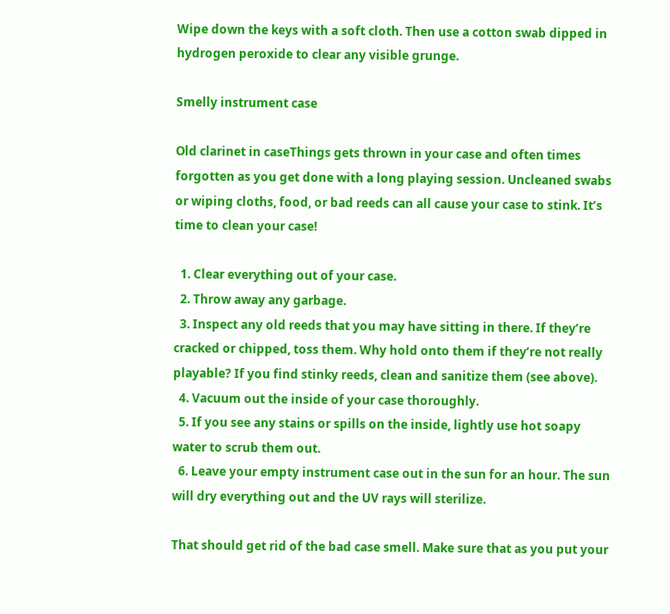Wipe down the keys with a soft cloth. Then use a cotton swab dipped in hydrogen peroxide to clear any visible grunge.

Smelly instrument case

Old clarinet in caseThings gets thrown in your case and often times forgotten as you get done with a long playing session. Uncleaned swabs or wiping cloths, food, or bad reeds can all cause your case to stink. It’s time to clean your case!

  1. Clear everything out of your case.
  2. Throw away any garbage.
  3. Inspect any old reeds that you may have sitting in there. If they’re cracked or chipped, toss them. Why hold onto them if they’re not really playable? If you find stinky reeds, clean and sanitize them (see above).
  4. Vacuum out the inside of your case thoroughly.
  5. If you see any stains or spills on the inside, lightly use hot soapy water to scrub them out.
  6. Leave your empty instrument case out in the sun for an hour. The sun will dry everything out and the UV rays will sterilize.

That should get rid of the bad case smell. Make sure that as you put your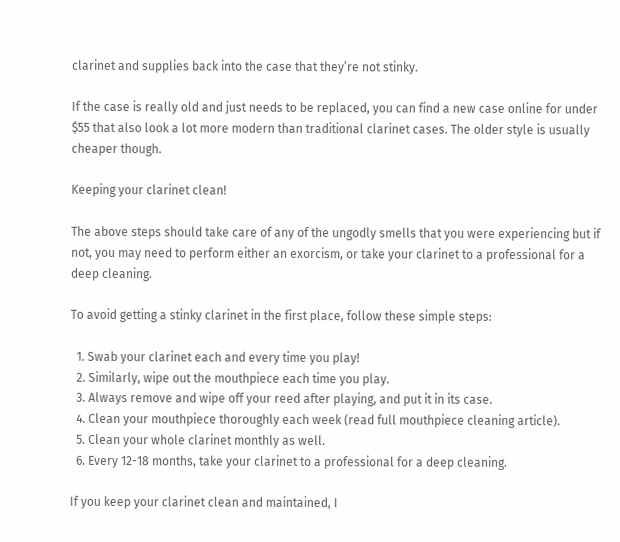clarinet and supplies back into the case that they’re not stinky.

If the case is really old and just needs to be replaced, you can find a new case online for under $55 that also look a lot more modern than traditional clarinet cases. The older style is usually cheaper though.

Keeping your clarinet clean!

The above steps should take care of any of the ungodly smells that you were experiencing but if not, you may need to perform either an exorcism, or take your clarinet to a professional for a deep cleaning.

To avoid getting a stinky clarinet in the first place, follow these simple steps:

  1. Swab your clarinet each and every time you play!
  2. Similarly, wipe out the mouthpiece each time you play.
  3. Always remove and wipe off your reed after playing, and put it in its case.
  4. Clean your mouthpiece thoroughly each week (read full mouthpiece cleaning article).
  5. Clean your whole clarinet monthly as well.
  6. Every 12-18 months, take your clarinet to a professional for a deep cleaning.

If you keep your clarinet clean and maintained, I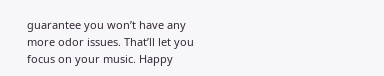guarantee you won’t have any more odor issues. That’ll let you focus on your music. Happy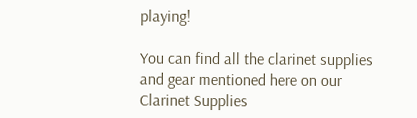playing!

You can find all the clarinet supplies and gear mentioned here on our Clarinet Supplies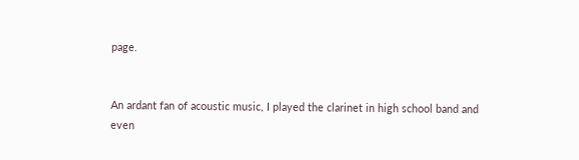page.


An ardant fan of acoustic music, I played the clarinet in high school band and even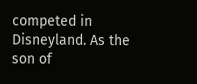competed in Disneyland. As the son of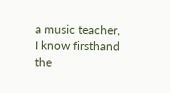a music teacher, I know firsthand the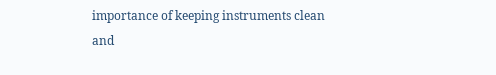importance of keeping instruments clean and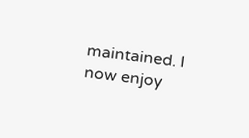maintained. I now enjoy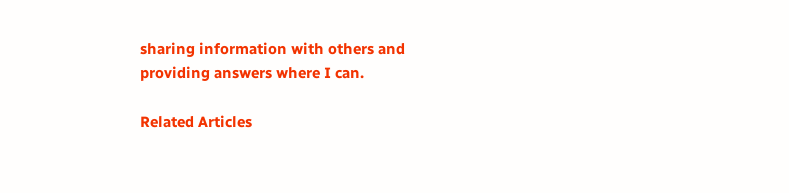sharing information with others and providing answers where I can.

Related Articles